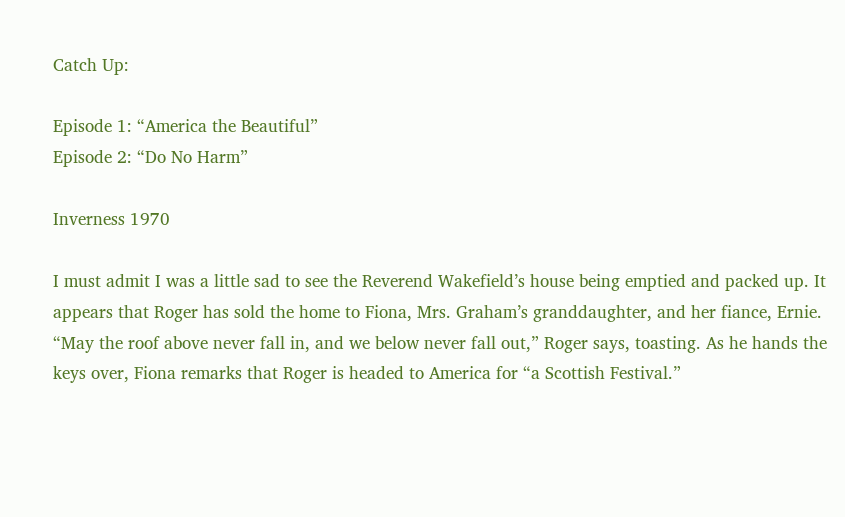Catch Up:

Episode 1: “America the Beautiful”
Episode 2: “Do No Harm”

Inverness 1970

I must admit I was a little sad to see the Reverend Wakefield’s house being emptied and packed up. It appears that Roger has sold the home to Fiona, Mrs. Graham’s granddaughter, and her fiance, Ernie. “May the roof above never fall in, and we below never fall out,” Roger says, toasting. As he hands the keys over, Fiona remarks that Roger is headed to America for “a Scottish Festival.”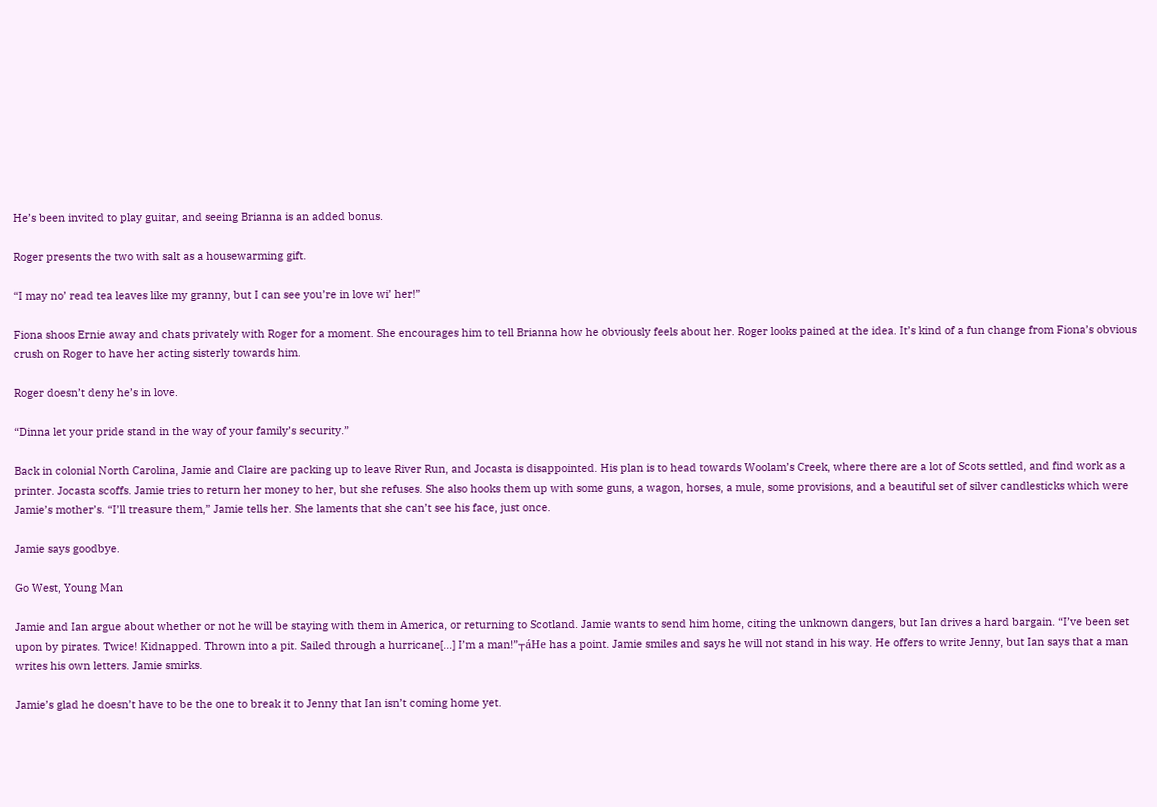He’s been invited to play guitar, and seeing Brianna is an added bonus.

Roger presents the two with salt as a housewarming gift.

“I may no’ read tea leaves like my granny, but I can see you’re in love wi’ her!”

Fiona shoos Ernie away and chats privately with Roger for a moment. She encourages him to tell Brianna how he obviously feels about her. Roger looks pained at the idea. It’s kind of a fun change from Fiona’s obvious crush on Roger to have her acting sisterly towards him.

Roger doesn’t deny he’s in love.

“Dinna let your pride stand in the way of your family’s security.”

Back in colonial North Carolina, Jamie and Claire are packing up to leave River Run, and Jocasta is disappointed. His plan is to head towards Woolam’s Creek, where there are a lot of Scots settled, and find work as a printer. Jocasta scoffs. Jamie tries to return her money to her, but she refuses. She also hooks them up with some guns, a wagon, horses, a mule, some provisions, and a beautiful set of silver candlesticks which were Jamie’s mother’s. “I’ll treasure them,” Jamie tells her. She laments that she can’t see his face, just once.

Jamie says goodbye.

Go West, Young Man

Jamie and Ian argue about whether or not he will be staying with them in America, or returning to Scotland. Jamie wants to send him home, citing the unknown dangers, but Ian drives a hard bargain. “I’ve been set upon by pirates. Twice! Kidnapped. Thrown into a pit. Sailed through a hurricane[…] I’m a man!”┬áHe has a point. Jamie smiles and says he will not stand in his way. He offers to write Jenny, but Ian says that a man writes his own letters. Jamie smirks.

Jamie’s glad he doesn’t have to be the one to break it to Jenny that Ian isn’t coming home yet.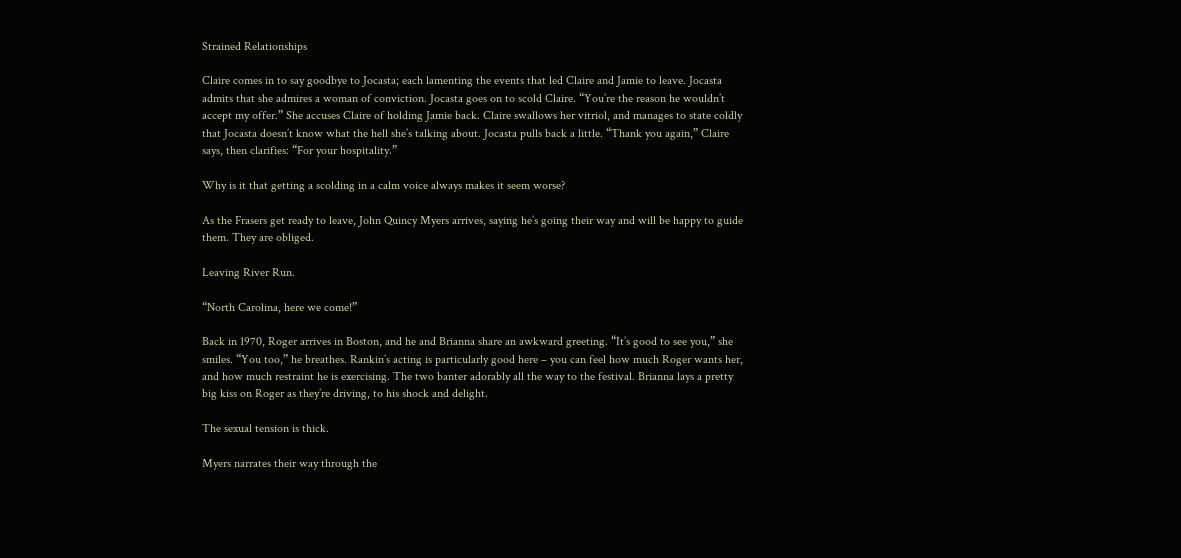Strained Relationships

Claire comes in to say goodbye to Jocasta; each lamenting the events that led Claire and Jamie to leave. Jocasta admits that she admires a woman of conviction. Jocasta goes on to scold Claire. “You’re the reason he wouldn’t accept my offer.” She accuses Claire of holding Jamie back. Claire swallows her vitriol, and manages to state coldly that Jocasta doesn’t know what the hell she’s talking about. Jocasta pulls back a little. “Thank you again,” Claire says, then clarifies: “For your hospitality.”

Why is it that getting a scolding in a calm voice always makes it seem worse?

As the Frasers get ready to leave, John Quincy Myers arrives, saying he’s going their way and will be happy to guide them. They are obliged.

Leaving River Run.

“North Carolina, here we come!”

Back in 1970, Roger arrives in Boston, and he and Brianna share an awkward greeting. “It’s good to see you,” she smiles. “You too,” he breathes. Rankin’s acting is particularly good here – you can feel how much Roger wants her, and how much restraint he is exercising. The two banter adorably all the way to the festival. Brianna lays a pretty big kiss on Roger as they’re driving, to his shock and delight.

The sexual tension is thick.

Myers narrates their way through the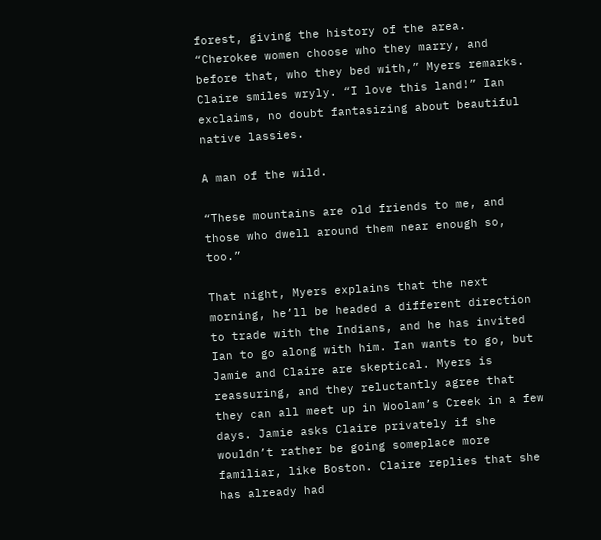forest, giving the history of the area. “Cherokee women choose who they marry, and before that, who they bed with,” Myers remarks. Claire smiles wryly. “I love this land!” Ian exclaims, no doubt fantasizing about beautiful native lassies.

A man of the wild.

“These mountains are old friends to me, and those who dwell around them near enough so, too.”

That night, Myers explains that the next morning, he’ll be headed a different direction to trade with the Indians, and he has invited Ian to go along with him. Ian wants to go, but Jamie and Claire are skeptical. Myers is reassuring, and they reluctantly agree that they can all meet up in Woolam’s Creek in a few days. Jamie asks Claire privately if she wouldn’t rather be going someplace more familiar, like Boston. Claire replies that she has already had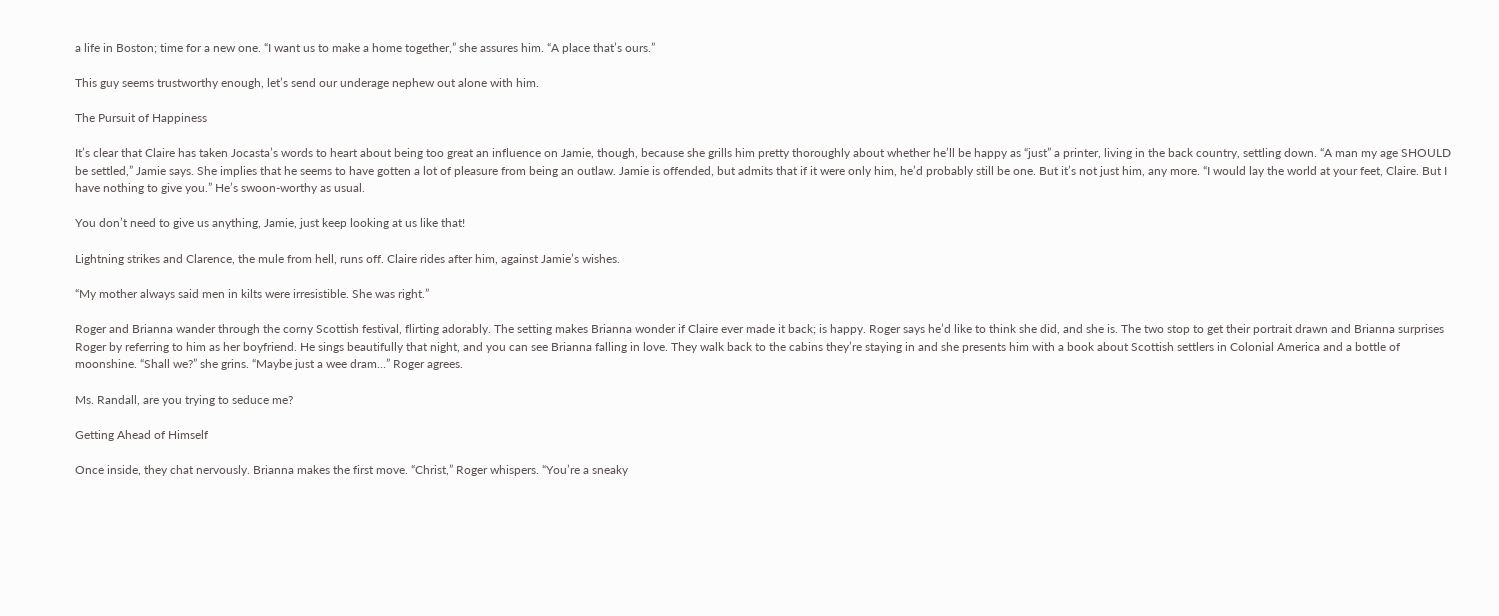a life in Boston; time for a new one. “I want us to make a home together,” she assures him. “A place that’s ours.”

This guy seems trustworthy enough, let’s send our underage nephew out alone with him.

The Pursuit of Happiness

It’s clear that Claire has taken Jocasta’s words to heart about being too great an influence on Jamie, though, because she grills him pretty thoroughly about whether he’ll be happy as “just” a printer, living in the back country, settling down. “A man my age SHOULD be settled,” Jamie says. She implies that he seems to have gotten a lot of pleasure from being an outlaw. Jamie is offended, but admits that if it were only him, he’d probably still be one. But it’s not just him, any more. “I would lay the world at your feet, Claire. But I have nothing to give you.” He’s swoon-worthy as usual.

You don’t need to give us anything, Jamie, just keep looking at us like that!

Lightning strikes and Clarence, the mule from hell, runs off. Claire rides after him, against Jamie’s wishes.

“My mother always said men in kilts were irresistible. She was right.”

Roger and Brianna wander through the corny Scottish festival, flirting adorably. The setting makes Brianna wonder if Claire ever made it back; is happy. Roger says he’d like to think she did, and she is. The two stop to get their portrait drawn and Brianna surprises Roger by referring to him as her boyfriend. He sings beautifully that night, and you can see Brianna falling in love. They walk back to the cabins they’re staying in and she presents him with a book about Scottish settlers in Colonial America and a bottle of moonshine. “Shall we?” she grins. “Maybe just a wee dram…” Roger agrees.

Ms. Randall, are you trying to seduce me?

Getting Ahead of Himself

Once inside, they chat nervously. Brianna makes the first move. “Christ,” Roger whispers. “You’re a sneaky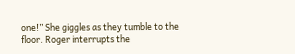one!” She giggles as they tumble to the floor. Roger interrupts the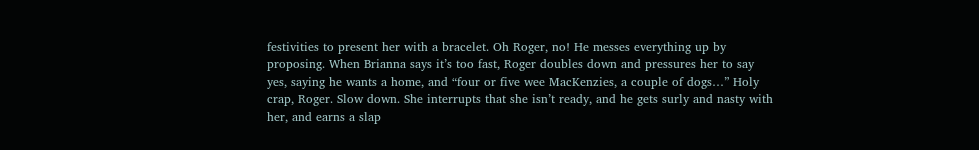festivities to present her with a bracelet. Oh Roger, no! He messes everything up by proposing. When Brianna says it’s too fast, Roger doubles down and pressures her to say yes, saying he wants a home, and “four or five wee MacKenzies, a couple of dogs…” Holy crap, Roger. Slow down. She interrupts that she isn’t ready, and he gets surly and nasty with her, and earns a slap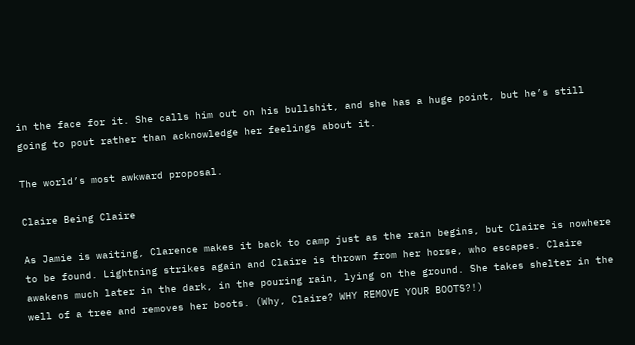in the face for it. She calls him out on his bullshit, and she has a huge point, but he’s still going to pout rather than acknowledge her feelings about it.

The world’s most awkward proposal.

Claire Being Claire

As Jamie is waiting, Clarence makes it back to camp just as the rain begins, but Claire is nowhere to be found. Lightning strikes again and Claire is thrown from her horse, who escapes. Claire awakens much later in the dark, in the pouring rain, lying on the ground. She takes shelter in the well of a tree and removes her boots. (Why, Claire? WHY REMOVE YOUR BOOTS?!)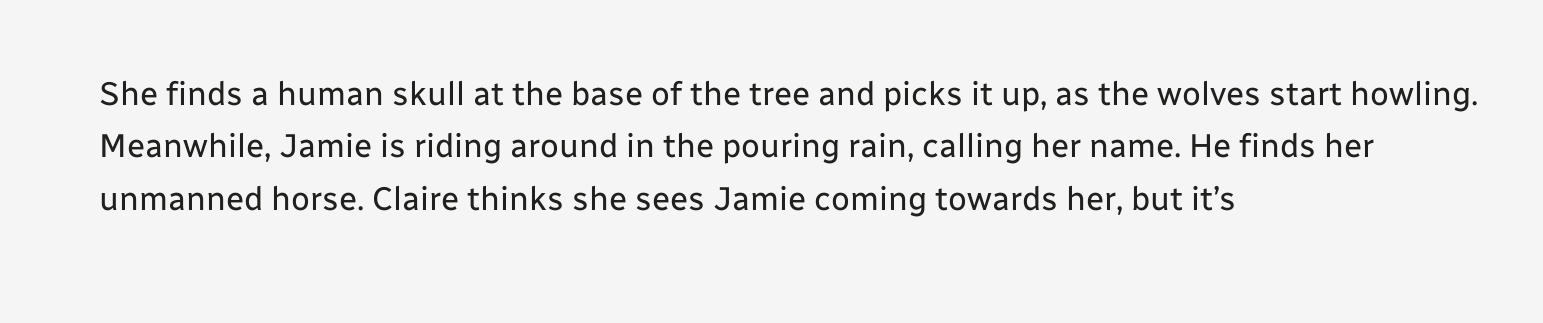She finds a human skull at the base of the tree and picks it up, as the wolves start howling. Meanwhile, Jamie is riding around in the pouring rain, calling her name. He finds her unmanned horse. Claire thinks she sees Jamie coming towards her, but it’s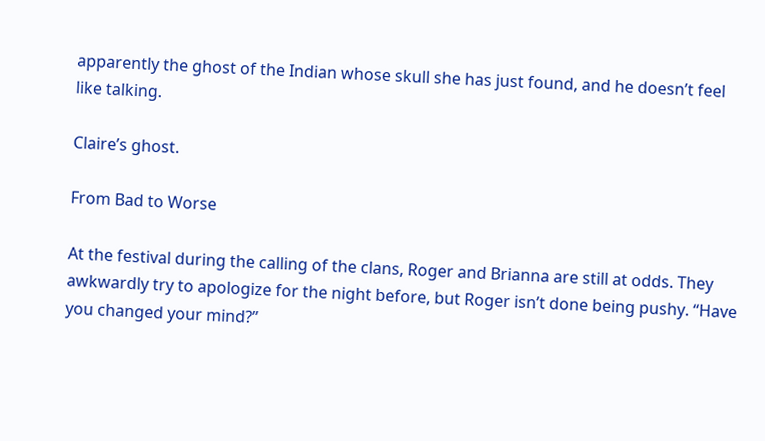apparently the ghost of the Indian whose skull she has just found, and he doesn’t feel like talking.

Claire’s ghost.

From Bad to Worse

At the festival during the calling of the clans, Roger and Brianna are still at odds. They awkwardly try to apologize for the night before, but Roger isn’t done being pushy. “Have you changed your mind?”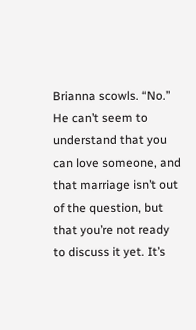Brianna scowls. “No.” He can’t seem to understand that you can love someone, and that marriage isn’t out of the question, but that you’re not ready to discuss it yet. It’s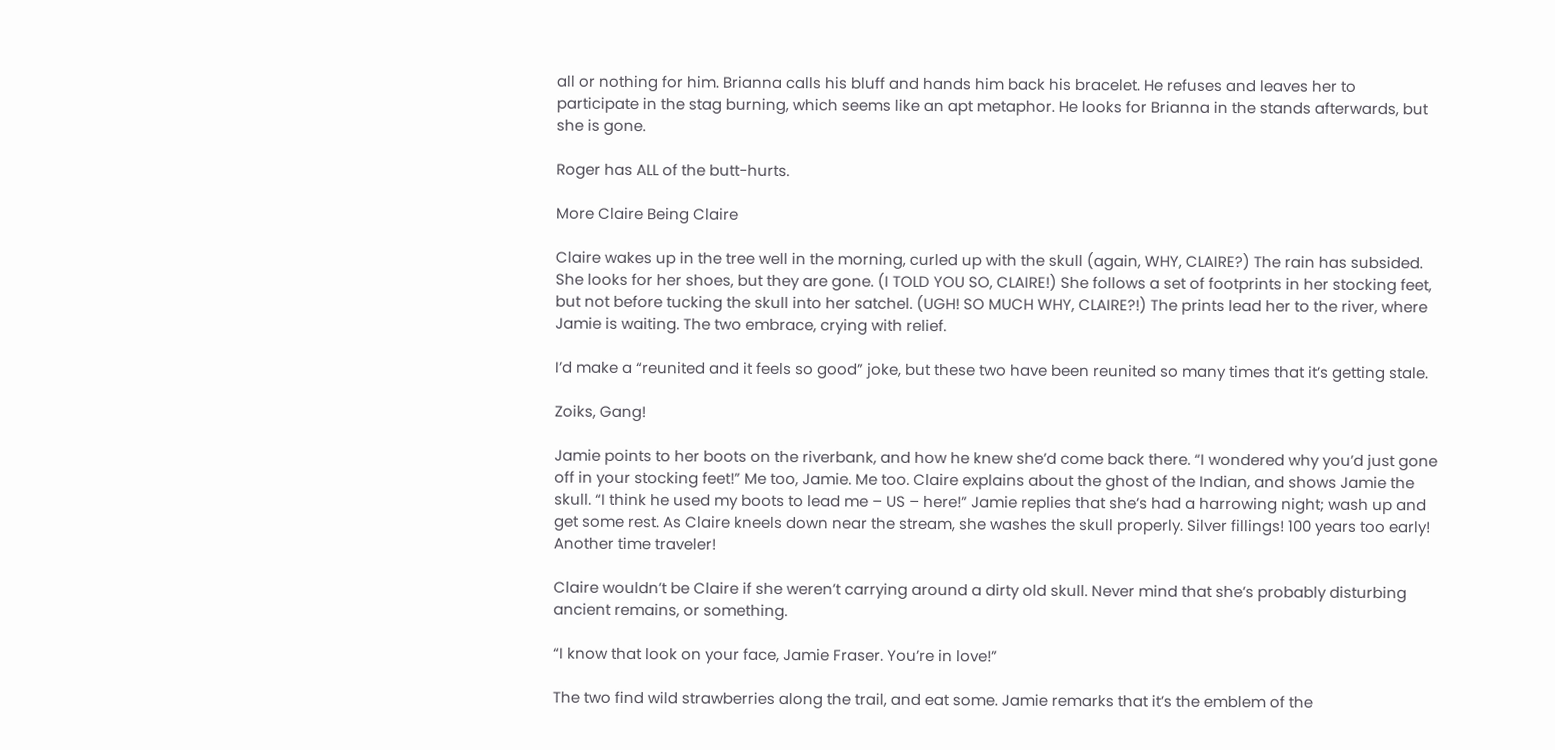all or nothing for him. Brianna calls his bluff and hands him back his bracelet. He refuses and leaves her to participate in the stag burning, which seems like an apt metaphor. He looks for Brianna in the stands afterwards, but she is gone.

Roger has ALL of the butt-hurts.

More Claire Being Claire

Claire wakes up in the tree well in the morning, curled up with the skull (again, WHY, CLAIRE?) The rain has subsided. She looks for her shoes, but they are gone. (I TOLD YOU SO, CLAIRE!) She follows a set of footprints in her stocking feet, but not before tucking the skull into her satchel. (UGH! SO MUCH WHY, CLAIRE?!) The prints lead her to the river, where Jamie is waiting. The two embrace, crying with relief.

I’d make a “reunited and it feels so good” joke, but these two have been reunited so many times that it’s getting stale.

Zoiks, Gang!

Jamie points to her boots on the riverbank, and how he knew she’d come back there. “I wondered why you’d just gone off in your stocking feet!” Me too, Jamie. Me too. Claire explains about the ghost of the Indian, and shows Jamie the skull. “I think he used my boots to lead me – US – here!” Jamie replies that she’s had a harrowing night; wash up and get some rest. As Claire kneels down near the stream, she washes the skull properly. Silver fillings! 100 years too early! Another time traveler!

Claire wouldn’t be Claire if she weren’t carrying around a dirty old skull. Never mind that she’s probably disturbing ancient remains, or something.

“I know that look on your face, Jamie Fraser. You’re in love!”

The two find wild strawberries along the trail, and eat some. Jamie remarks that it’s the emblem of the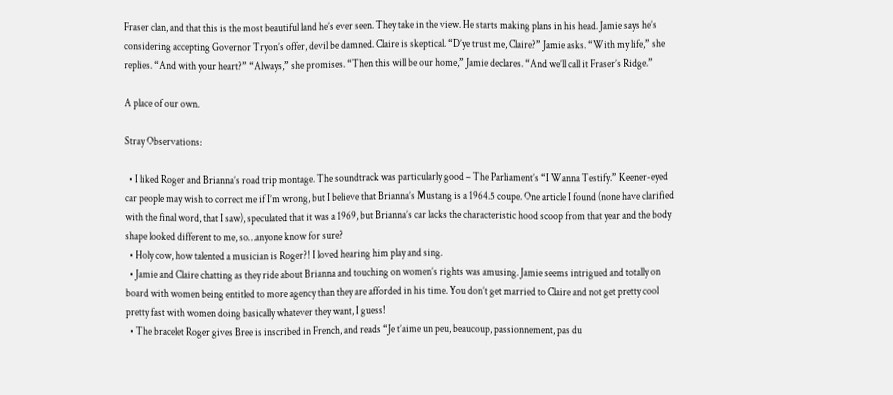Fraser clan, and that this is the most beautiful land he’s ever seen. They take in the view. He starts making plans in his head. Jamie says he’s considering accepting Governor Tryon’s offer, devil be damned. Claire is skeptical. “D’ye trust me, Claire?” Jamie asks. “With my life,” she replies. “And with your heart?” “Always,” she promises. “Then this will be our home,” Jamie declares. “And we’ll call it Fraser’s Ridge.”

A place of our own.

Stray Observations:

  • I liked Roger and Brianna’s road trip montage. The soundtrack was particularly good – The Parliament’s “I Wanna Testify.” Keener-eyed car people may wish to correct me if I’m wrong, but I believe that Brianna’s Mustang is a 1964.5 coupe. One article I found (none have clarified with the final word, that I saw), speculated that it was a 1969, but Brianna’s car lacks the characteristic hood scoop from that year and the body shape looked different to me, so…anyone know for sure?
  • Holy cow, how talented a musician is Roger?! I loved hearing him play and sing.
  • Jamie and Claire chatting as they ride about Brianna and touching on women’s rights was amusing. Jamie seems intrigued and totally on board with women being entitled to more agency than they are afforded in his time. You don’t get married to Claire and not get pretty cool pretty fast with women doing basically whatever they want, I guess!
  • The bracelet Roger gives Bree is inscribed in French, and reads “Je t’aime un peu, beaucoup, passionnement, pas du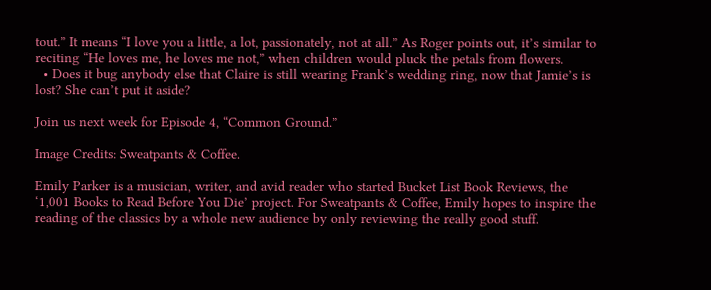tout.” It means “I love you a little, a lot, passionately, not at all.” As Roger points out, it’s similar to reciting “He loves me, he loves me not,” when children would pluck the petals from flowers.
  • Does it bug anybody else that Claire is still wearing Frank’s wedding ring, now that Jamie’s is lost? She can’t put it aside?

Join us next week for Episode 4, “Common Ground.”

Image Credits: Sweatpants & Coffee.

Emily Parker is a musician, writer, and avid reader who started Bucket List Book Reviews, the ‘1,001 Books to Read Before You Die’ project. For Sweatpants & Coffee, Emily hopes to inspire the reading of the classics by a whole new audience by only reviewing the really good stuff.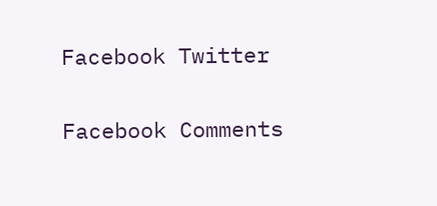Facebook Twitter

Facebook Comments